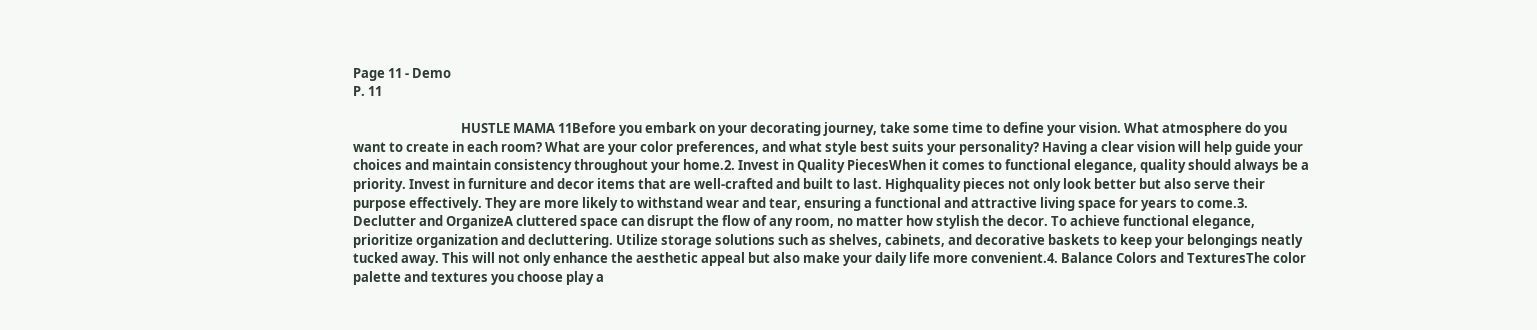Page 11 - Demo
P. 11

                                    HUSTLE MAMA 11Before you embark on your decorating journey, take some time to define your vision. What atmosphere do you want to create in each room? What are your color preferences, and what style best suits your personality? Having a clear vision will help guide your choices and maintain consistency throughout your home.2. Invest in Quality PiecesWhen it comes to functional elegance, quality should always be a priority. Invest in furniture and decor items that are well-crafted and built to last. Highquality pieces not only look better but also serve their purpose effectively. They are more likely to withstand wear and tear, ensuring a functional and attractive living space for years to come.3. Declutter and OrganizeA cluttered space can disrupt the flow of any room, no matter how stylish the decor. To achieve functional elegance, prioritize organization and decluttering. Utilize storage solutions such as shelves, cabinets, and decorative baskets to keep your belongings neatly tucked away. This will not only enhance the aesthetic appeal but also make your daily life more convenient.4. Balance Colors and TexturesThe color palette and textures you choose play a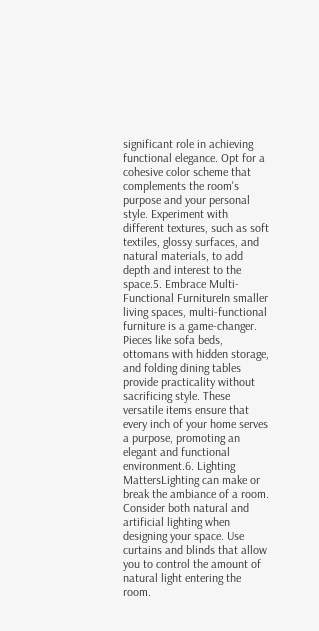significant role in achieving functional elegance. Opt for a cohesive color scheme that complements the room's purpose and your personal style. Experiment with different textures, such as soft textiles, glossy surfaces, and natural materials, to add depth and interest to the space.5. Embrace Multi-Functional FurnitureIn smaller living spaces, multi-functional furniture is a game-changer. Pieces like sofa beds, ottomans with hidden storage, and folding dining tables provide practicality without sacrificing style. These versatile items ensure that every inch of your home serves a purpose, promoting an elegant and functional environment.6. Lighting MattersLighting can make or break the ambiance of a room. Consider both natural and artificial lighting when designing your space. Use curtains and blinds that allow you to control the amount of natural light entering the room.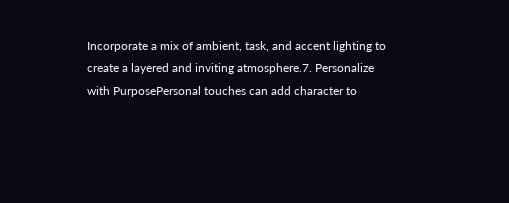Incorporate a mix of ambient, task, and accent lighting to create a layered and inviting atmosphere.7. Personalize with PurposePersonal touches can add character to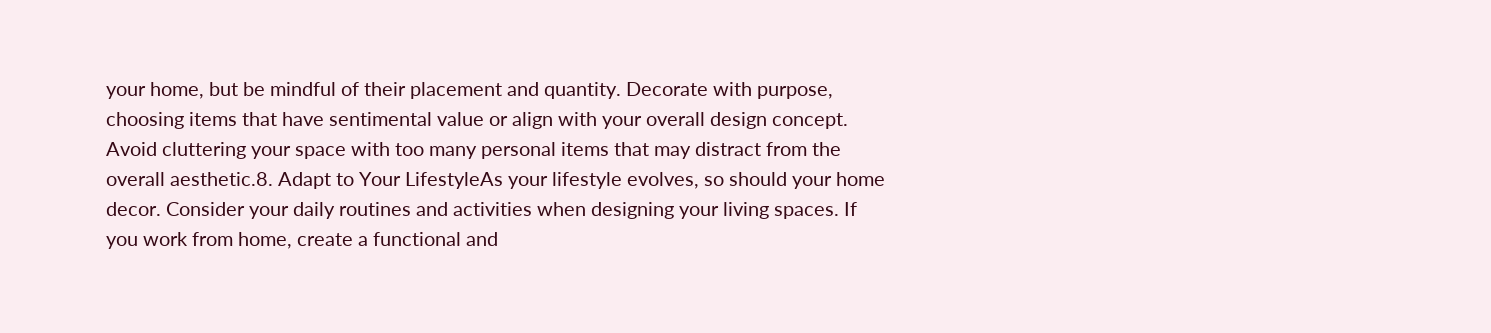your home, but be mindful of their placement and quantity. Decorate with purpose, choosing items that have sentimental value or align with your overall design concept. Avoid cluttering your space with too many personal items that may distract from the overall aesthetic.8. Adapt to Your LifestyleAs your lifestyle evolves, so should your home decor. Consider your daily routines and activities when designing your living spaces. If you work from home, create a functional and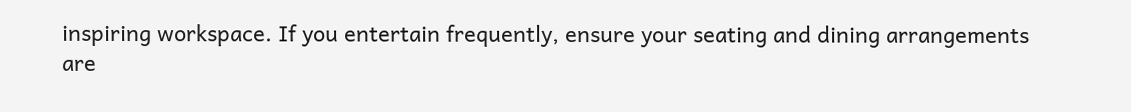inspiring workspace. If you entertain frequently, ensure your seating and dining arrangements are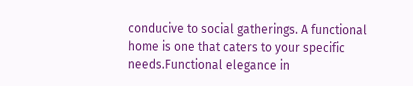conducive to social gatherings. A functional home is one that caters to your specific needs.Functional elegance in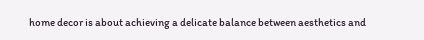home decor is about achieving a delicate balance between aesthetics and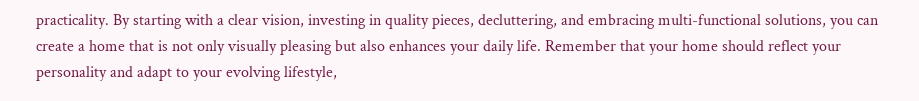practicality. By starting with a clear vision, investing in quality pieces, decluttering, and embracing multi-functional solutions, you can create a home that is not only visually pleasing but also enhances your daily life. Remember that your home should reflect your personality and adapt to your evolving lifestyle,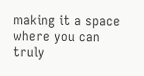making it a space where you can truly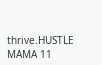thrive.HUSTLE MAMA 11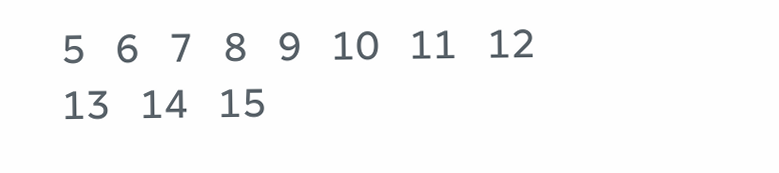5   6   7   8   9   10   11   12   13   14   15